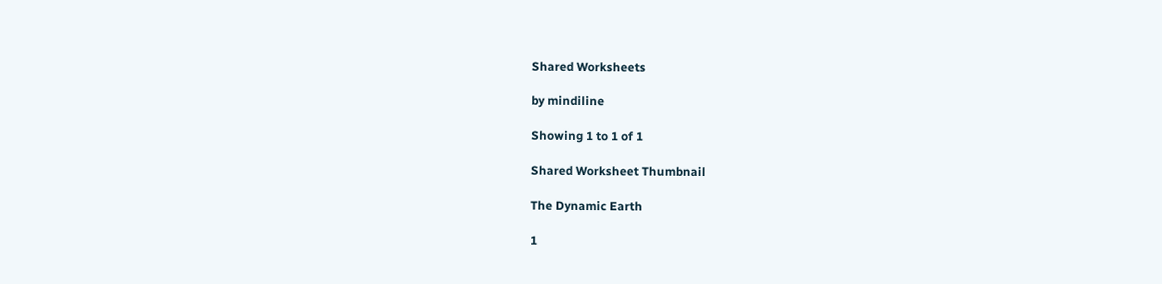Shared Worksheets

by mindiline

Showing 1 to 1 of 1

Shared Worksheet Thumbnail

The Dynamic Earth

1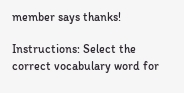member says thanks!

Instructions: Select the correct vocabulary word for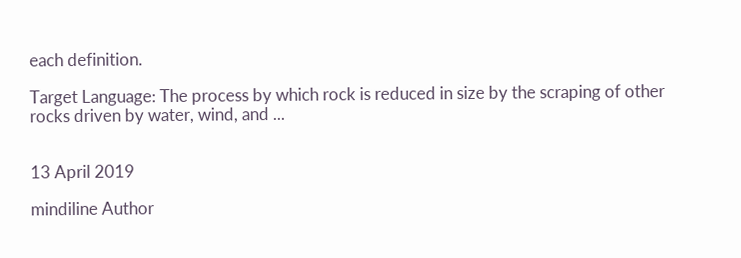each definition.

Target Language: The process by which rock is reduced in size by the scraping of other rocks driven by water, wind, and ...


13 April 2019

mindiline Author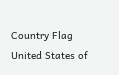Country Flag United States of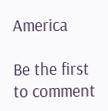America

Be the first to comment